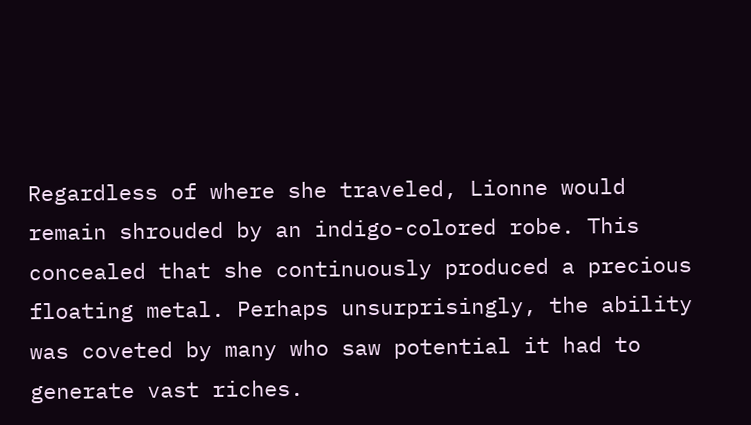Regardless of where she traveled, Lionne would remain shrouded by an indigo-colored robe. This concealed that she continuously produced a precious floating metal. Perhaps unsurprisingly, the ability was coveted by many who saw potential it had to generate vast riches.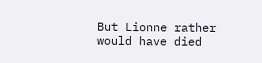But Lionne rather would have died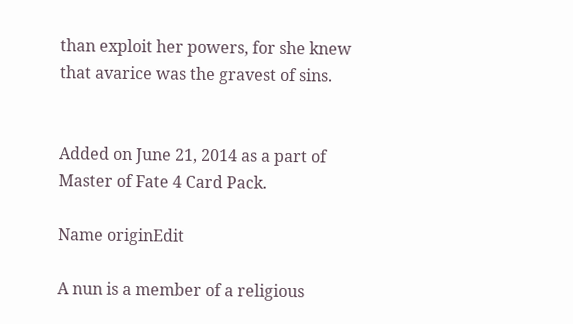than exploit her powers, for she knew that avarice was the gravest of sins.


Added on June 21, 2014 as a part of Master of Fate 4 Card Pack.

Name originEdit

A nun is a member of a religious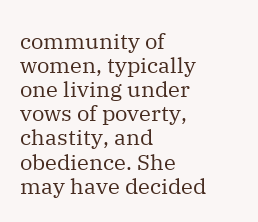community of women, typically one living under vows of poverty, chastity, and obedience. She may have decided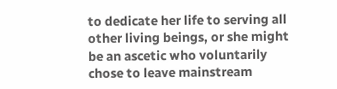to dedicate her life to serving all other living beings, or she might be an ascetic who voluntarily chose to leave mainstream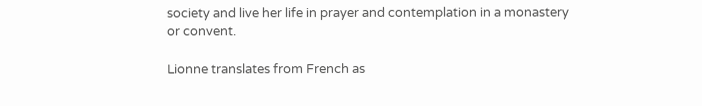society and live her life in prayer and contemplation in a monastery or convent.

Lionne translates from French as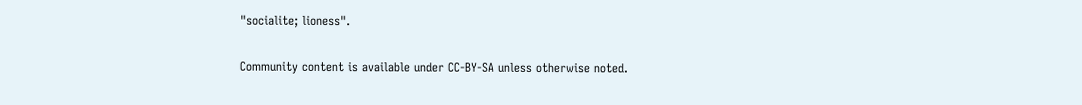"socialite; lioness".

Community content is available under CC-BY-SA unless otherwise noted.